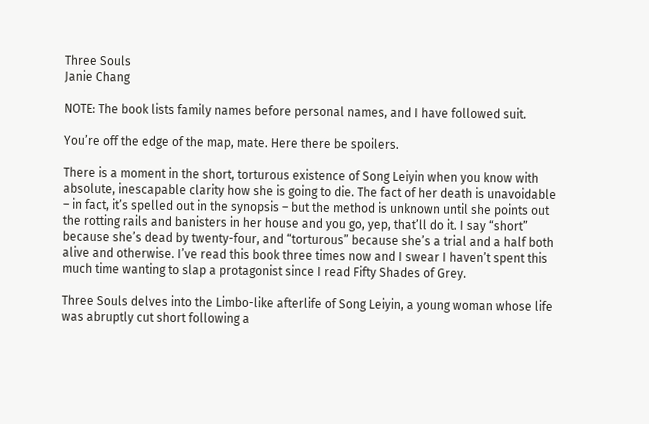Three Souls
Janie Chang

NOTE: The book lists family names before personal names, and I have followed suit.

You’re off the edge of the map, mate. Here there be spoilers.

There is a moment in the short, torturous existence of Song Leiyin when you know with absolute, inescapable clarity how she is going to die. The fact of her death is unavoidable – in fact, it’s spelled out in the synopsis – but the method is unknown until she points out the rotting rails and banisters in her house and you go, yep, that’ll do it. I say “short” because she’s dead by twenty-four, and “torturous” because she’s a trial and a half both alive and otherwise. I’ve read this book three times now and I swear I haven’t spent this much time wanting to slap a protagonist since I read Fifty Shades of Grey.

Three Souls delves into the Limbo-like afterlife of Song Leiyin, a young woman whose life was abruptly cut short following a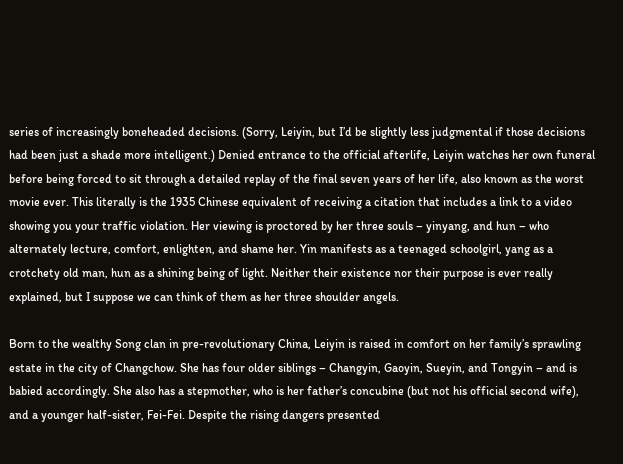series of increasingly boneheaded decisions. (Sorry, Leiyin, but I’d be slightly less judgmental if those decisions had been just a shade more intelligent.) Denied entrance to the official afterlife, Leiyin watches her own funeral before being forced to sit through a detailed replay of the final seven years of her life, also known as the worst movie ever. This literally is the 1935 Chinese equivalent of receiving a citation that includes a link to a video showing you your traffic violation. Her viewing is proctored by her three souls – yinyang, and hun – who alternately lecture, comfort, enlighten, and shame her. Yin manifests as a teenaged schoolgirl, yang as a crotchety old man, hun as a shining being of light. Neither their existence nor their purpose is ever really explained, but I suppose we can think of them as her three shoulder angels.

Born to the wealthy Song clan in pre-revolutionary China, Leiyin is raised in comfort on her family’s sprawling estate in the city of Changchow. She has four older siblings – Changyin, Gaoyin, Sueyin, and Tongyin – and is babied accordingly. She also has a stepmother, who is her father’s concubine (but not his official second wife), and a younger half-sister, Fei-Fei. Despite the rising dangers presented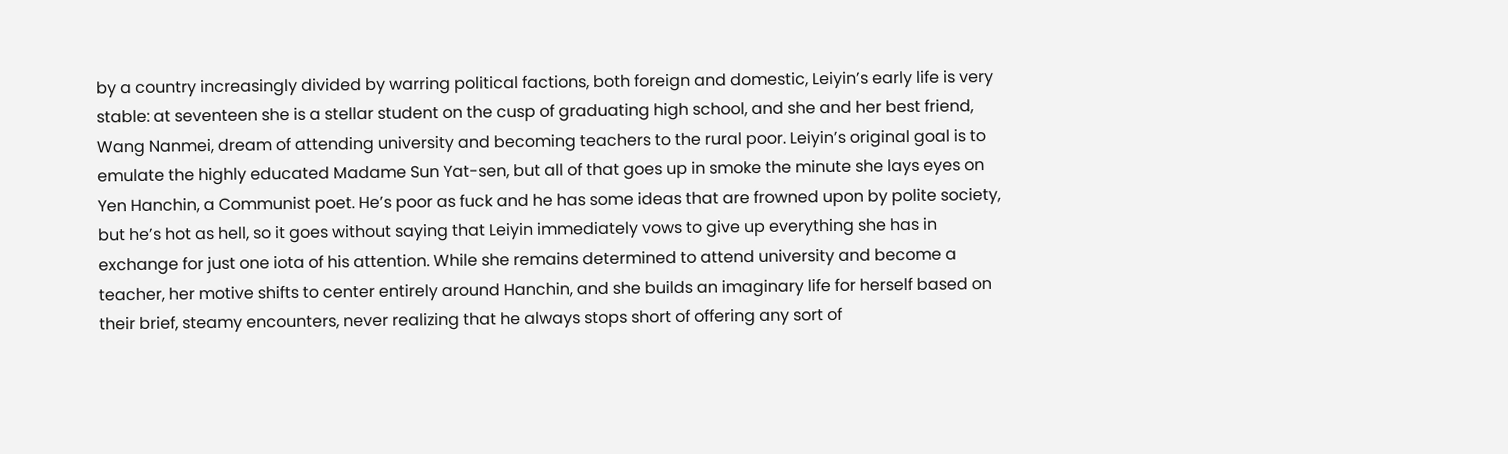by a country increasingly divided by warring political factions, both foreign and domestic, Leiyin’s early life is very stable: at seventeen she is a stellar student on the cusp of graduating high school, and she and her best friend, Wang Nanmei, dream of attending university and becoming teachers to the rural poor. Leiyin’s original goal is to emulate the highly educated Madame Sun Yat-sen, but all of that goes up in smoke the minute she lays eyes on Yen Hanchin, a Communist poet. He’s poor as fuck and he has some ideas that are frowned upon by polite society, but he’s hot as hell, so it goes without saying that Leiyin immediately vows to give up everything she has in exchange for just one iota of his attention. While she remains determined to attend university and become a teacher, her motive shifts to center entirely around Hanchin, and she builds an imaginary life for herself based on their brief, steamy encounters, never realizing that he always stops short of offering any sort of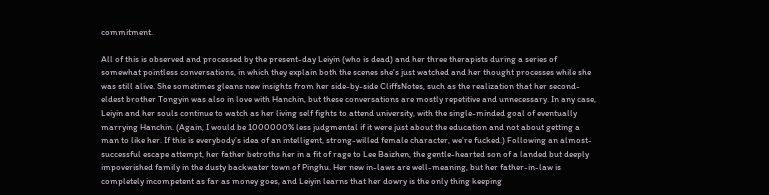commitment.

All of this is observed and processed by the present-day Leiyin (who is dead) and her three therapists during a series of somewhat pointless conversations, in which they explain both the scenes she’s just watched and her thought processes while she was still alive. She sometimes gleans new insights from her side-by-side CliffsNotes, such as the realization that her second-eldest brother Tongyin was also in love with Hanchin, but these conversations are mostly repetitive and unnecessary. In any case, Leiyin and her souls continue to watch as her living self fights to attend university, with the single-minded goal of eventually marrying Hanchin. (Again, I would be 1000000% less judgmental if it were just about the education and not about getting a man to like her. If this is everybody’s idea of an intelligent, strong-willed female character, we’re fucked.) Following an almost-successful escape attempt, her father betroths her in a fit of rage to Lee Baizhen, the gentle-hearted son of a landed but deeply impoverished family in the dusty backwater town of Pinghu. Her new in-laws are well-meaning, but her father-in-law is completely incompetent as far as money goes, and Leiyin learns that her dowry is the only thing keeping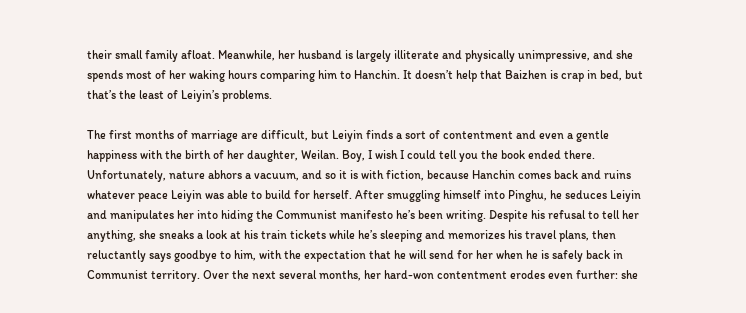their small family afloat. Meanwhile, her husband is largely illiterate and physically unimpressive, and she spends most of her waking hours comparing him to Hanchin. It doesn’t help that Baizhen is crap in bed, but that’s the least of Leiyin’s problems.

The first months of marriage are difficult, but Leiyin finds a sort of contentment and even a gentle happiness with the birth of her daughter, Weilan. Boy, I wish I could tell you the book ended there. Unfortunately, nature abhors a vacuum, and so it is with fiction, because Hanchin comes back and ruins whatever peace Leiyin was able to build for herself. After smuggling himself into Pinghu, he seduces Leiyin and manipulates her into hiding the Communist manifesto he’s been writing. Despite his refusal to tell her anything, she sneaks a look at his train tickets while he’s sleeping and memorizes his travel plans, then reluctantly says goodbye to him, with the expectation that he will send for her when he is safely back in Communist territory. Over the next several months, her hard-won contentment erodes even further: she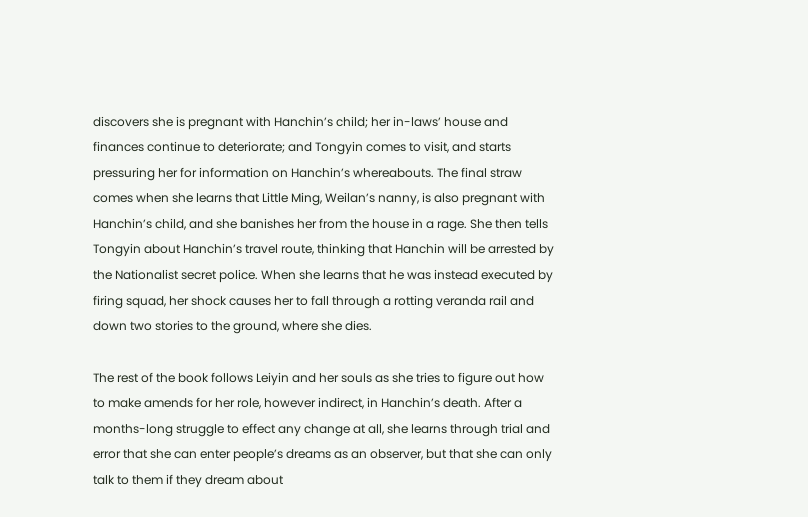discovers she is pregnant with Hanchin’s child; her in-laws’ house and finances continue to deteriorate; and Tongyin comes to visit, and starts pressuring her for information on Hanchin’s whereabouts. The final straw comes when she learns that Little Ming, Weilan’s nanny, is also pregnant with Hanchin’s child, and she banishes her from the house in a rage. She then tells Tongyin about Hanchin’s travel route, thinking that Hanchin will be arrested by the Nationalist secret police. When she learns that he was instead executed by firing squad, her shock causes her to fall through a rotting veranda rail and down two stories to the ground, where she dies.

The rest of the book follows Leiyin and her souls as she tries to figure out how to make amends for her role, however indirect, in Hanchin’s death. After a months-long struggle to effect any change at all, she learns through trial and error that she can enter people’s dreams as an observer, but that she can only talk to them if they dream about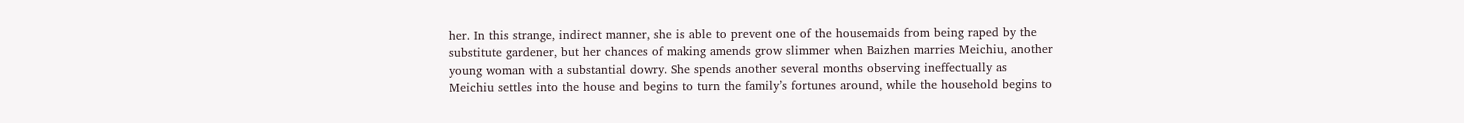her. In this strange, indirect manner, she is able to prevent one of the housemaids from being raped by the substitute gardener, but her chances of making amends grow slimmer when Baizhen marries Meichiu, another young woman with a substantial dowry. She spends another several months observing ineffectually as Meichiu settles into the house and begins to turn the family’s fortunes around, while the household begins to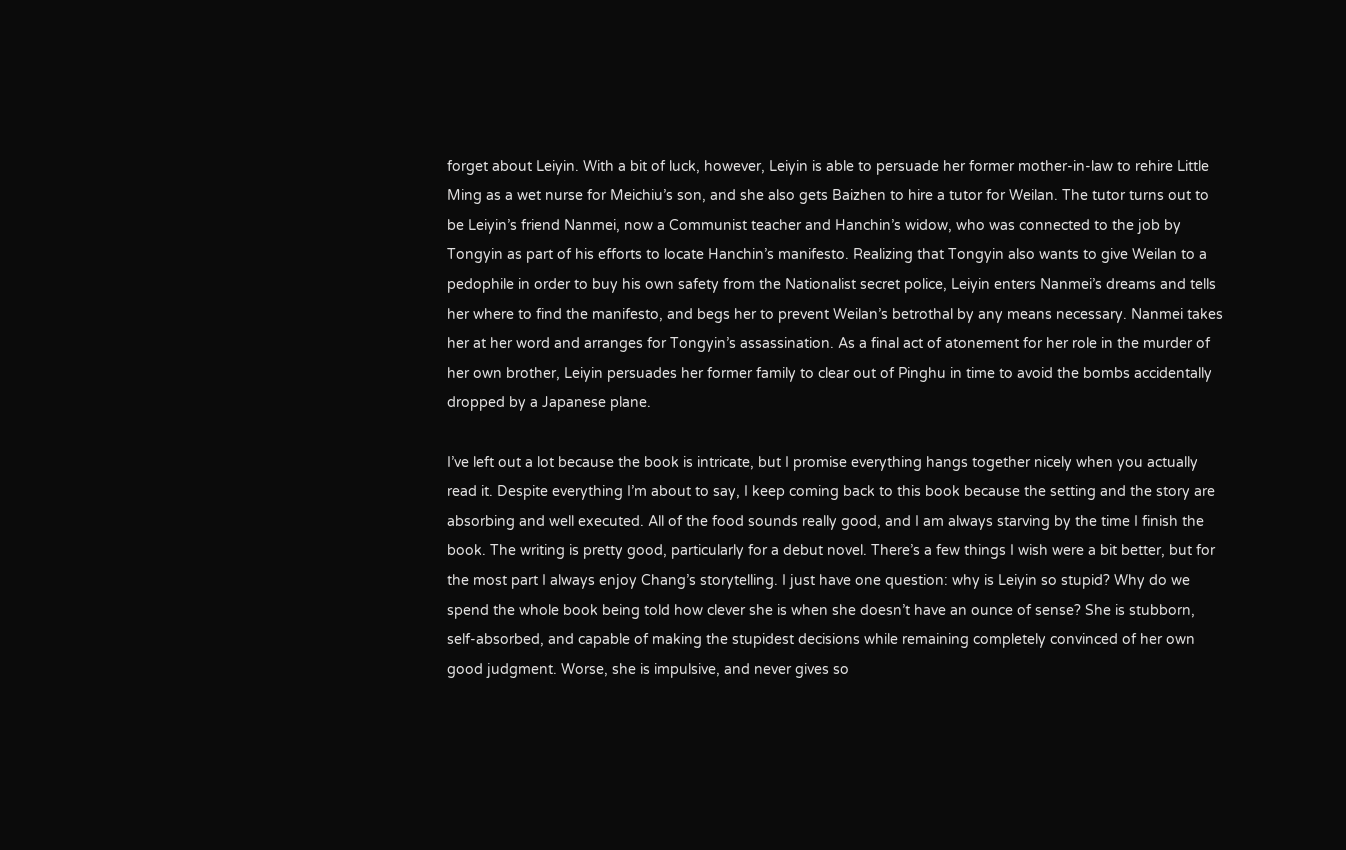forget about Leiyin. With a bit of luck, however, Leiyin is able to persuade her former mother-in-law to rehire Little Ming as a wet nurse for Meichiu’s son, and she also gets Baizhen to hire a tutor for Weilan. The tutor turns out to be Leiyin’s friend Nanmei, now a Communist teacher and Hanchin’s widow, who was connected to the job by Tongyin as part of his efforts to locate Hanchin’s manifesto. Realizing that Tongyin also wants to give Weilan to a pedophile in order to buy his own safety from the Nationalist secret police, Leiyin enters Nanmei’s dreams and tells her where to find the manifesto, and begs her to prevent Weilan’s betrothal by any means necessary. Nanmei takes her at her word and arranges for Tongyin’s assassination. As a final act of atonement for her role in the murder of her own brother, Leiyin persuades her former family to clear out of Pinghu in time to avoid the bombs accidentally dropped by a Japanese plane.

I’ve left out a lot because the book is intricate, but I promise everything hangs together nicely when you actually read it. Despite everything I’m about to say, I keep coming back to this book because the setting and the story are absorbing and well executed. All of the food sounds really good, and I am always starving by the time I finish the book. The writing is pretty good, particularly for a debut novel. There’s a few things I wish were a bit better, but for the most part I always enjoy Chang’s storytelling. I just have one question: why is Leiyin so stupid? Why do we spend the whole book being told how clever she is when she doesn’t have an ounce of sense? She is stubborn, self-absorbed, and capable of making the stupidest decisions while remaining completely convinced of her own good judgment. Worse, she is impulsive, and never gives so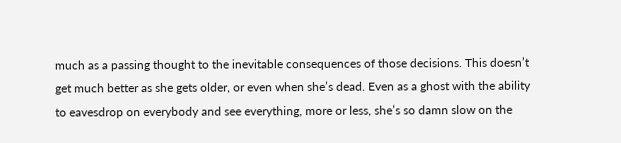much as a passing thought to the inevitable consequences of those decisions. This doesn’t get much better as she gets older, or even when she’s dead. Even as a ghost with the ability to eavesdrop on everybody and see everything, more or less, she’s so damn slow on the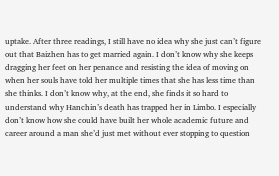uptake. After three readings, I still have no idea why she just can’t figure out that Baizhen has to get married again. I don’t know why she keeps dragging her feet on her penance and resisting the idea of moving on when her souls have told her multiple times that she has less time than she thinks. I don’t know why, at the end, she finds it so hard to understand why Hanchin’s death has trapped her in Limbo. I especially don’t know how she could have built her whole academic future and career around a man she’d just met without ever stopping to question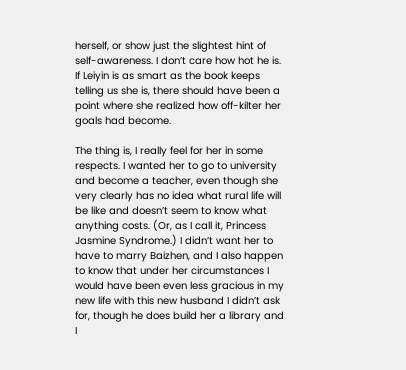herself, or show just the slightest hint of self-awareness. I don’t care how hot he is. If Leiyin is as smart as the book keeps telling us she is, there should have been a point where she realized how off-kilter her goals had become.

The thing is, I really feel for her in some respects. I wanted her to go to university and become a teacher, even though she very clearly has no idea what rural life will be like and doesn’t seem to know what anything costs. (Or, as I call it, Princess Jasmine Syndrome.) I didn’t want her to have to marry Baizhen, and I also happen to know that under her circumstances I would have been even less gracious in my new life with this new husband I didn’t ask for, though he does build her a library and I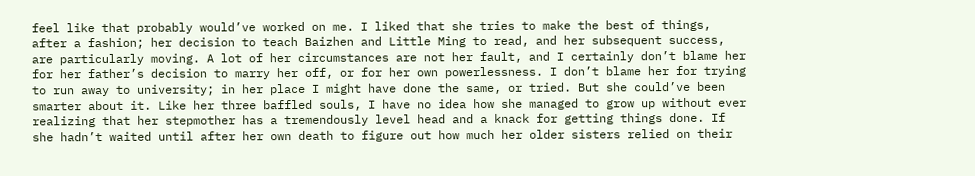feel like that probably would’ve worked on me. I liked that she tries to make the best of things, after a fashion; her decision to teach Baizhen and Little Ming to read, and her subsequent success, are particularly moving. A lot of her circumstances are not her fault, and I certainly don’t blame her for her father’s decision to marry her off, or for her own powerlessness. I don’t blame her for trying to run away to university; in her place I might have done the same, or tried. But she could’ve been smarter about it. Like her three baffled souls, I have no idea how she managed to grow up without ever realizing that her stepmother has a tremendously level head and a knack for getting things done. If she hadn’t waited until after her own death to figure out how much her older sisters relied on their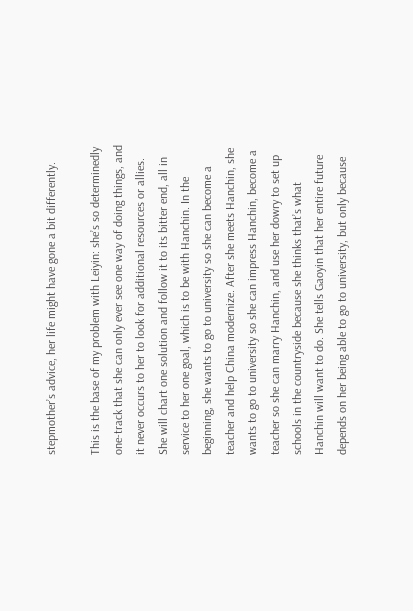stepmother’s advice, her life might have gone a bit differently.

This is the base of my problem with Leiyin: she’s so determinedly one-track that she can only ever see one way of doing things, and it never occurs to her to look for additional resources or allies. She will chart one solution and follow it to its bitter end, all in service to her one goal, which is to be with Hanchin. In the beginning, she wants to go to university so she can become a teacher and help China modernize. After she meets Hanchin, she wants to go to university so she can impress Hanchin, become a teacher so she can marry Hanchin, and use her dowry to set up schools in the countryside because she thinks that’s what Hanchin will want to do. She tells Gaoyin that her entire future depends on her being able to go to university, but only because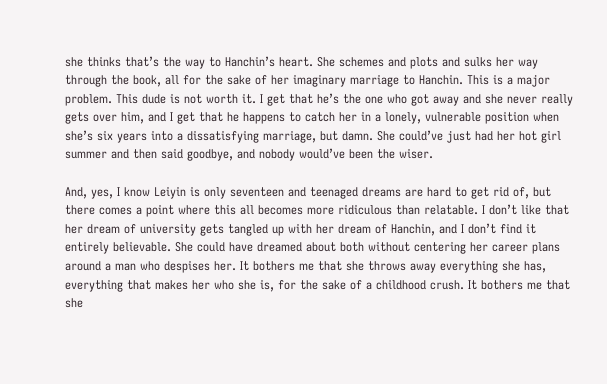she thinks that’s the way to Hanchin’s heart. She schemes and plots and sulks her way through the book, all for the sake of her imaginary marriage to Hanchin. This is a major problem. This dude is not worth it. I get that he’s the one who got away and she never really gets over him, and I get that he happens to catch her in a lonely, vulnerable position when she’s six years into a dissatisfying marriage, but damn. She could’ve just had her hot girl summer and then said goodbye, and nobody would’ve been the wiser.

And, yes, I know Leiyin is only seventeen and teenaged dreams are hard to get rid of, but there comes a point where this all becomes more ridiculous than relatable. I don’t like that her dream of university gets tangled up with her dream of Hanchin, and I don’t find it entirely believable. She could have dreamed about both without centering her career plans around a man who despises her. It bothers me that she throws away everything she has, everything that makes her who she is, for the sake of a childhood crush. It bothers me that she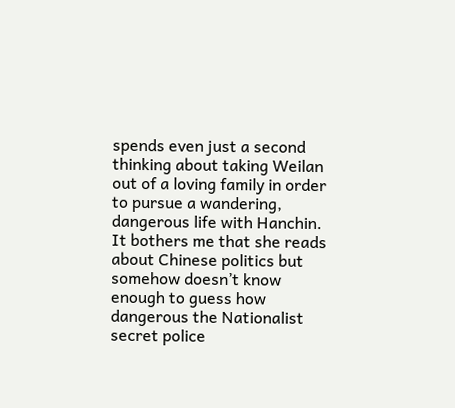spends even just a second thinking about taking Weilan out of a loving family in order to pursue a wandering, dangerous life with Hanchin. It bothers me that she reads about Chinese politics but somehow doesn’t know enough to guess how dangerous the Nationalist secret police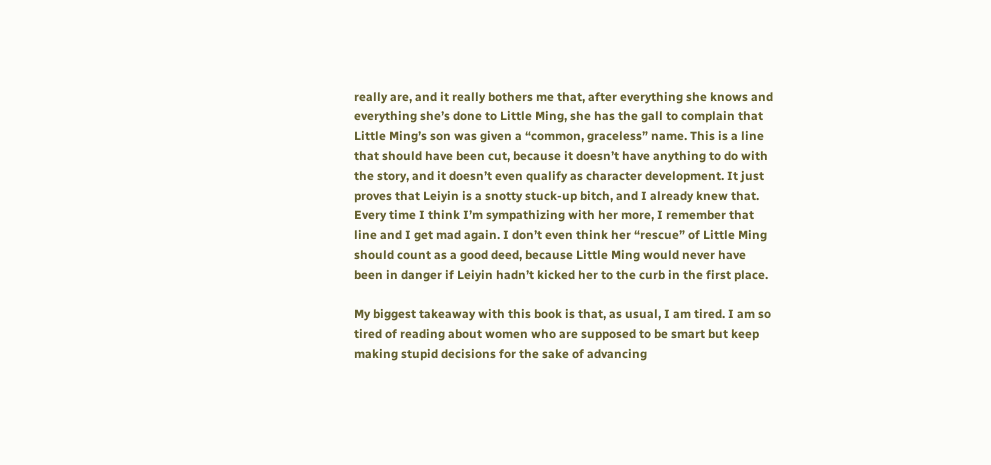really are, and it really bothers me that, after everything she knows and everything she’s done to Little Ming, she has the gall to complain that Little Ming’s son was given a “common, graceless” name. This is a line that should have been cut, because it doesn’t have anything to do with the story, and it doesn’t even qualify as character development. It just proves that Leiyin is a snotty stuck-up bitch, and I already knew that. Every time I think I’m sympathizing with her more, I remember that line and I get mad again. I don’t even think her “rescue” of Little Ming should count as a good deed, because Little Ming would never have been in danger if Leiyin hadn’t kicked her to the curb in the first place.

My biggest takeaway with this book is that, as usual, I am tired. I am so tired of reading about women who are supposed to be smart but keep making stupid decisions for the sake of advancing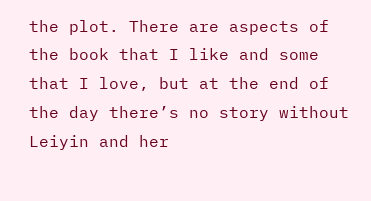the plot. There are aspects of the book that I like and some that I love, but at the end of the day there’s no story without Leiyin and her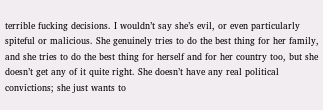terrible fucking decisions. I wouldn’t say she’s evil, or even particularly spiteful or malicious. She genuinely tries to do the best thing for her family, and she tries to do the best thing for herself and for her country too, but she doesn’t get any of it quite right. She doesn’t have any real political convictions; she just wants to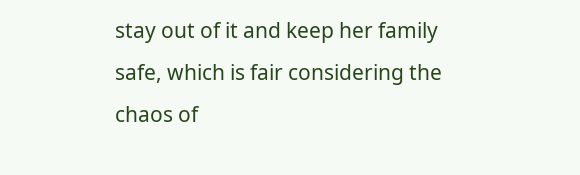stay out of it and keep her family safe, which is fair considering the chaos of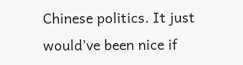Chinese politics. It just would’ve been nice if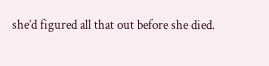she’d figured all that out before she died.